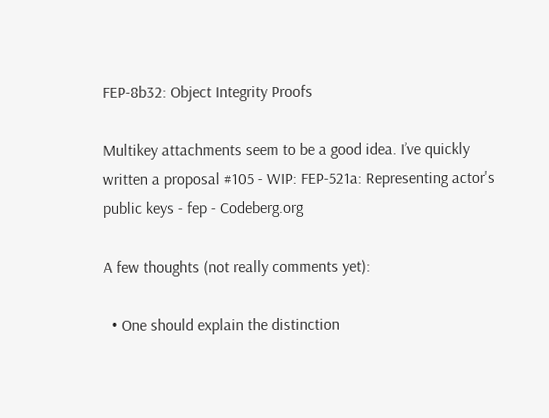FEP-8b32: Object Integrity Proofs

Multikey attachments seem to be a good idea. I’ve quickly written a proposal #105 - WIP: FEP-521a: Representing actor's public keys - fep - Codeberg.org

A few thoughts (not really comments yet):

  • One should explain the distinction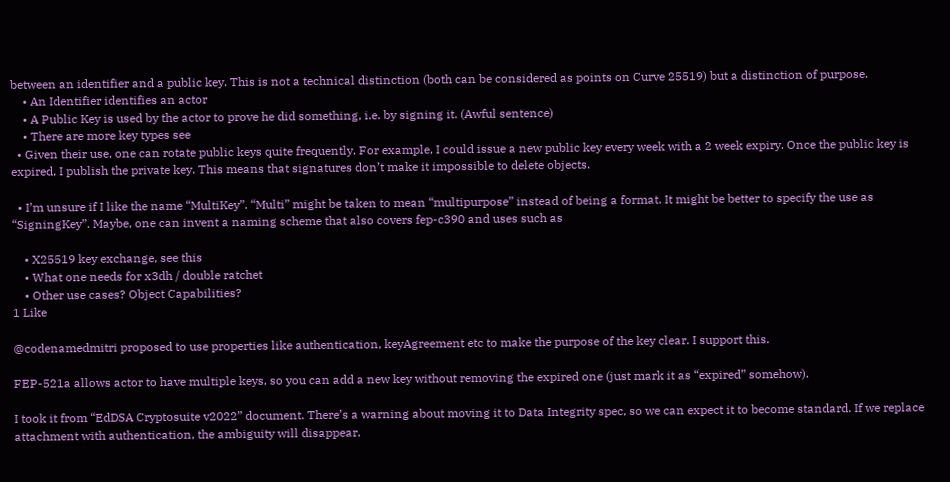between an identifier and a public key. This is not a technical distinction (both can be considered as points on Curve 25519) but a distinction of purpose.
    • An Identifier identifies an actor
    • A Public Key is used by the actor to prove he did something, i.e. by signing it. (Awful sentence)
    • There are more key types see
  • Given their use, one can rotate public keys quite frequently. For example, I could issue a new public key every week with a 2 week expiry. Once the public key is expired, I publish the private key. This means that signatures don’t make it impossible to delete objects.

  • I’m unsure if I like the name “MultiKey”. “Multi” might be taken to mean “multipurpose” instead of being a format. It might be better to specify the use as “SigningKey”. Maybe, one can invent a naming scheme that also covers fep-c390 and uses such as

    • X25519 key exchange, see this
    • What one needs for x3dh / double ratchet
    • Other use cases? Object Capabilities?
1 Like

@codenamedmitri proposed to use properties like authentication, keyAgreement etc to make the purpose of the key clear. I support this.

FEP-521a allows actor to have multiple keys, so you can add a new key without removing the expired one (just mark it as “expired” somehow).

I took it from “EdDSA Cryptosuite v2022” document. There’s a warning about moving it to Data Integrity spec, so we can expect it to become standard. If we replace attachment with authentication, the ambiguity will disappear.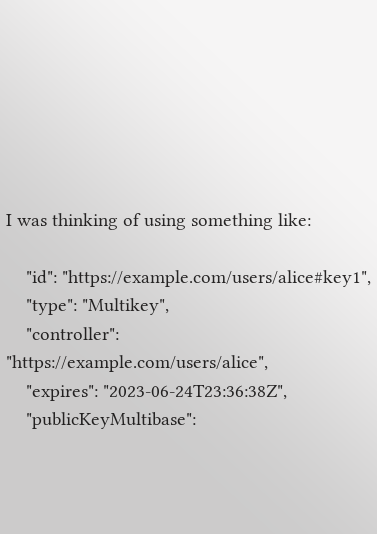I was thinking of using something like:

    "id": "https://example.com/users/alice#key1",
    "type": "Multikey",
    "controller": "https://example.com/users/alice",
    "expires": "2023-06-24T23:36:38Z",
    "publicKeyMultibase":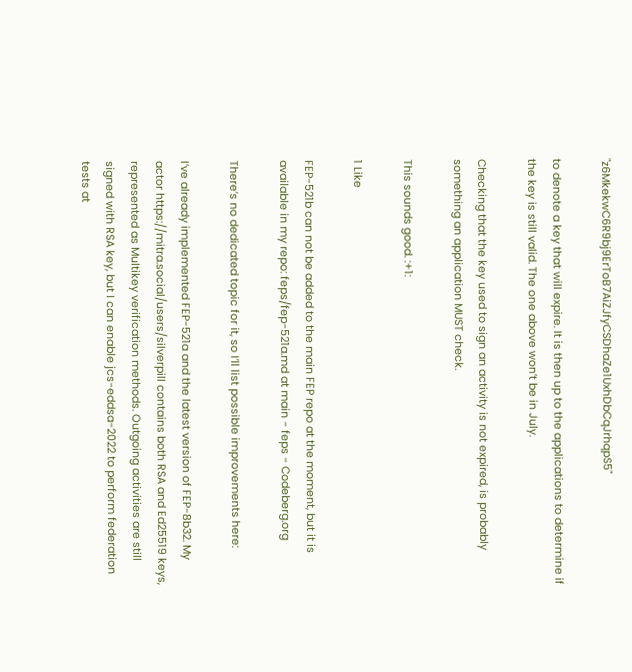"z6MkekwC6R9bj9ErToB7AiZJfyCSDhaZe1UxhDbCqJrhqpS5"

to denote a key that will expire. It is then up to the applications to determine if the key is still valid. The one above won’t be in July.

Checking that the key used to sign an activity is not expired, is probably something an application MUST check.

This sounds good. :+1:

1 Like

FEP-521b can not be added to the main FEP repo at the moment, but it is available in my repo: feps/fep-521a.md at main - feps - Codeberg.org

There’s no dedicated topic for it, so I’ll list possible improvements here:

I’ve already implemented FEP-521a and the latest version of FEP-8b32. My actor https://mitra.social/users/silverpill contains both RSA and Ed25519 keys, represented as Multikey verification methods. Outgoing activities are still signed with RSA key, but I can enable jcs-eddsa-2022 to perform federation tests at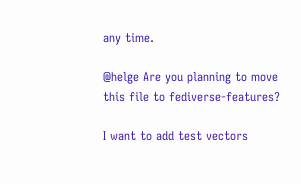any time.

@helge Are you planning to move this file to fediverse-features?

I want to add test vectors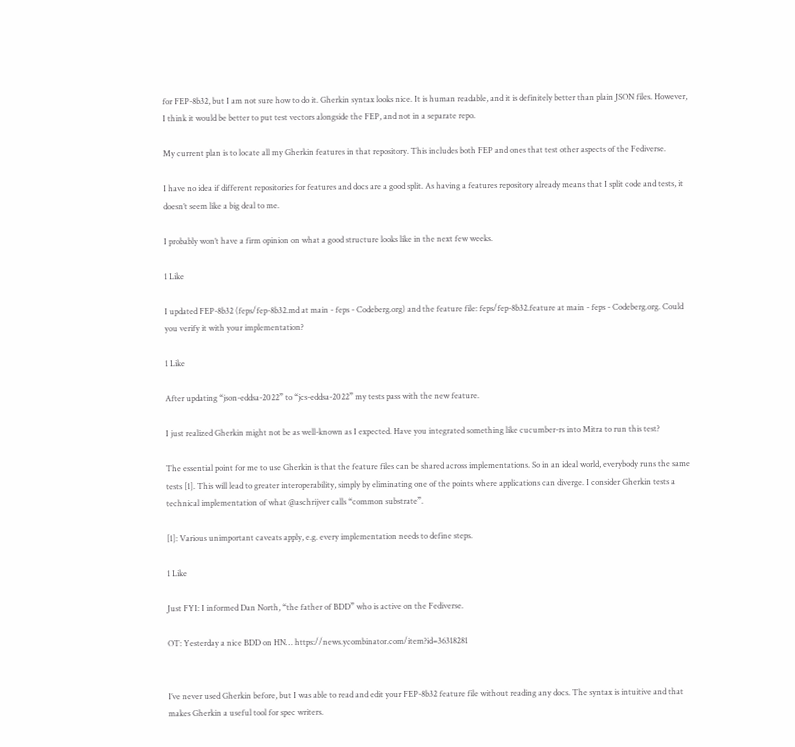for FEP-8b32, but I am not sure how to do it. Gherkin syntax looks nice. It is human readable, and it is definitely better than plain JSON files. However, I think it would be better to put test vectors alongside the FEP, and not in a separate repo.

My current plan is to locate all my Gherkin features in that repository. This includes both FEP and ones that test other aspects of the Fediverse.

I have no idea if different repositories for features and docs are a good split. As having a features repository already means that I split code and tests, it doesn’t seem like a big deal to me.

I probably won’t have a firm opinion on what a good structure looks like in the next few weeks.

1 Like

I updated FEP-8b32 (feps/fep-8b32.md at main - feps - Codeberg.org) and the feature file: feps/fep-8b32.feature at main - feps - Codeberg.org. Could you verify it with your implementation?

1 Like

After updating “json-eddsa-2022” to “jcs-eddsa-2022” my tests pass with the new feature.

I just realized Gherkin might not be as well-known as I expected. Have you integrated something like cucumber-rs into Mitra to run this test?

The essential point for me to use Gherkin is that the feature files can be shared across implementations. So in an ideal world, everybody runs the same tests [1]. This will lead to greater interoperability, simply by eliminating one of the points where applications can diverge. I consider Gherkin tests a technical implementation of what @aschrijver calls “common substrate”.

[1]: Various unimportant caveats apply, e.g. every implementation needs to define steps.

1 Like

Just FYI: I informed Dan North, “the father of BDD” who is active on the Fediverse.

OT: Yesterday a nice BDD on HN… https://news.ycombinator.com/item?id=36318281


I’ve never used Gherkin before, but I was able to read and edit your FEP-8b32 feature file without reading any docs. The syntax is intuitive and that makes Gherkin a useful tool for spec writers.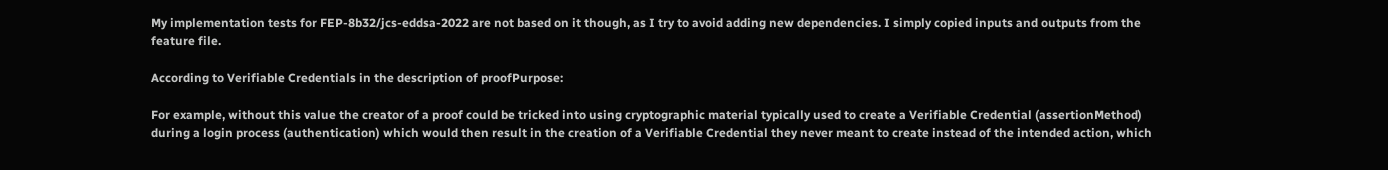My implementation tests for FEP-8b32/jcs-eddsa-2022 are not based on it though, as I try to avoid adding new dependencies. I simply copied inputs and outputs from the feature file.

According to Verifiable Credentials in the description of proofPurpose:

For example, without this value the creator of a proof could be tricked into using cryptographic material typically used to create a Verifiable Credential (assertionMethod) during a login process (authentication) which would then result in the creation of a Verifiable Credential they never meant to create instead of the intended action, which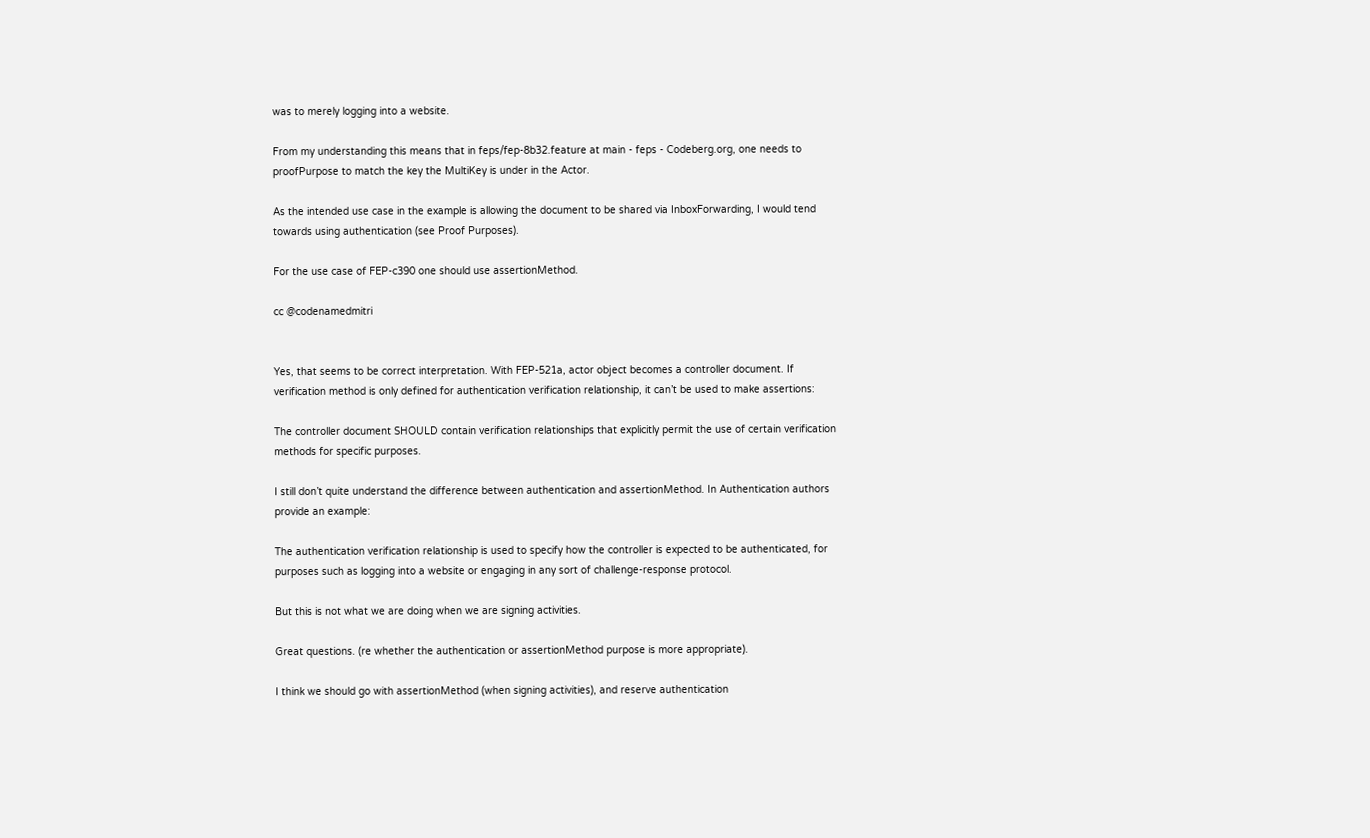was to merely logging into a website.

From my understanding this means that in feps/fep-8b32.feature at main - feps - Codeberg.org, one needs to proofPurpose to match the key the MultiKey is under in the Actor.

As the intended use case in the example is allowing the document to be shared via InboxForwarding, I would tend towards using authentication (see Proof Purposes).

For the use case of FEP-c390 one should use assertionMethod.

cc @codenamedmitri


Yes, that seems to be correct interpretation. With FEP-521a, actor object becomes a controller document. If verification method is only defined for authentication verification relationship, it can’t be used to make assertions:

The controller document SHOULD contain verification relationships that explicitly permit the use of certain verification methods for specific purposes.

I still don’t quite understand the difference between authentication and assertionMethod. In Authentication authors provide an example:

The authentication verification relationship is used to specify how the controller is expected to be authenticated, for purposes such as logging into a website or engaging in any sort of challenge-response protocol.

But this is not what we are doing when we are signing activities.

Great questions. (re whether the authentication or assertionMethod purpose is more appropriate).

I think we should go with assertionMethod (when signing activities), and reserve authentication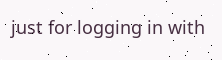just for logging in with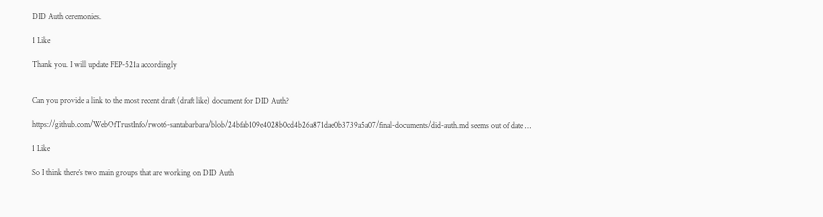DID Auth ceremonies.

1 Like

Thank you. I will update FEP-521a accordingly


Can you provide a link to the most recent draft (draft like) document for DID Auth?

https://github.com/WebOfTrustInfo/rwot6-santabarbara/blob/24bfab109e4028b0cd4b26a871dae0b3739a5a07/final-documents/did-auth.md seems out of date …

1 Like

So I think there’s two main groups that are working on DID Auth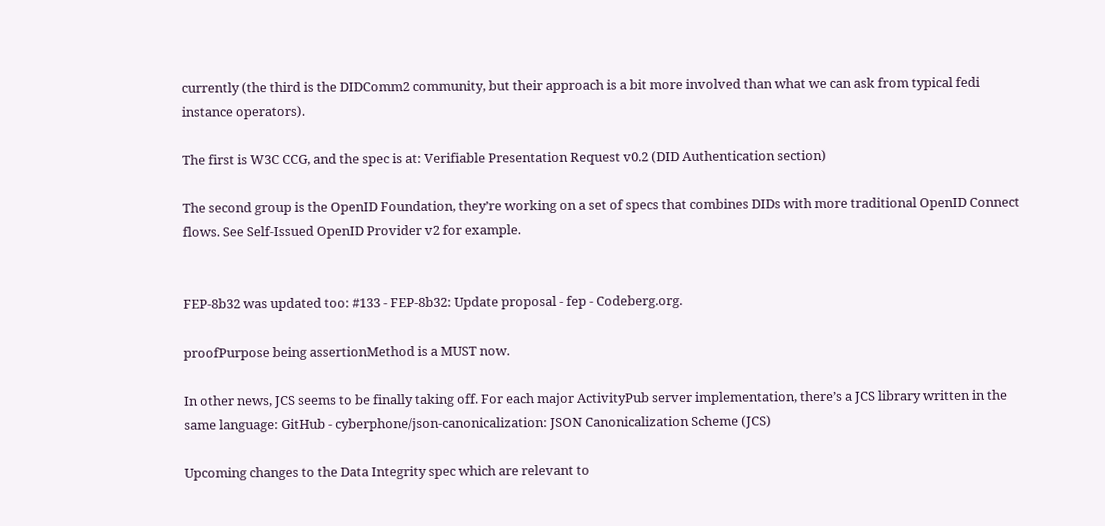currently (the third is the DIDComm2 community, but their approach is a bit more involved than what we can ask from typical fedi instance operators).

The first is W3C CCG, and the spec is at: Verifiable Presentation Request v0.2 (DID Authentication section)

The second group is the OpenID Foundation, they’re working on a set of specs that combines DIDs with more traditional OpenID Connect flows. See Self-Issued OpenID Provider v2 for example.


FEP-8b32 was updated too: #133 - FEP-8b32: Update proposal - fep - Codeberg.org.

proofPurpose being assertionMethod is a MUST now.

In other news, JCS seems to be finally taking off. For each major ActivityPub server implementation, there’s a JCS library written in the same language: GitHub - cyberphone/json-canonicalization: JSON Canonicalization Scheme (JCS)

Upcoming changes to the Data Integrity spec which are relevant to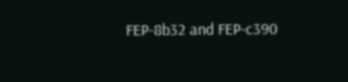FEP-8b32 and FEP-c390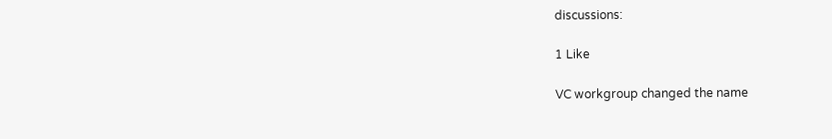discussions:

1 Like

VC workgroup changed the name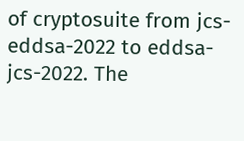of cryptosuite from jcs-eddsa-2022 to eddsa-jcs-2022. The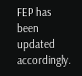FEP has been updated accordingly.